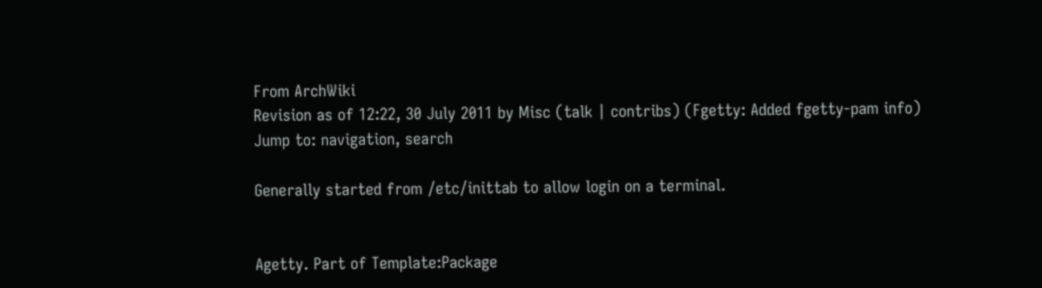From ArchWiki
Revision as of 12:22, 30 July 2011 by Misc (talk | contribs) (Fgetty: Added fgetty-pam info)
Jump to: navigation, search

Generally started from /etc/inittab to allow login on a terminal.


Agetty. Part of Template:Package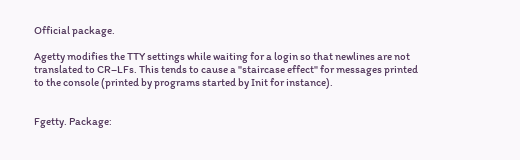Official package.

Agetty modifies the TTY settings while waiting for a login so that newlines are not translated to CR–LFs. This tends to cause a "staircase effect" for messages printed to the console (printed by programs started by Init for instance).


Fgetty. Package: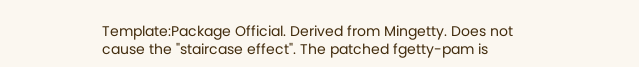Template:Package Official. Derived from Mingetty. Does not cause the "staircase effect". The patched fgetty-pam is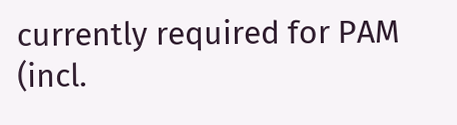currently required for PAM (incl.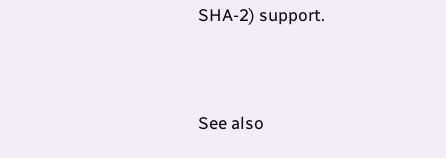SHA-2) support.


See also